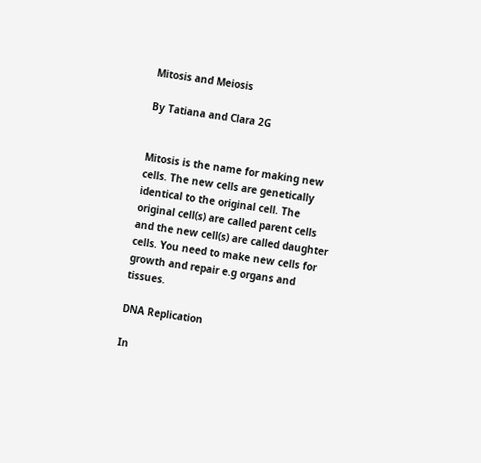Mitosis and Meiosis

By Tatiana and Clara 2G


Mitosis is the name for making new cells. The new cells are genetically identical to the original cell. The original cell(s) are called parent cells and the new cell(s) are called daughter cells. You need to make new cells for growth and repair e.g organs and tissues.

DNA Replication

In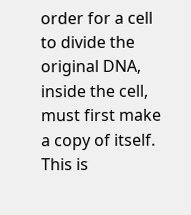order for a cell to divide the original DNA, inside the cell, must first make a copy of itself. This is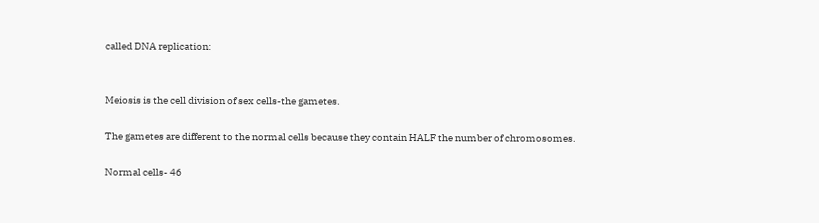called DNA replication:


Meiosis is the cell division of sex cells-the gametes.

The gametes are different to the normal cells because they contain HALF the number of chromosomes.

Normal cells- 46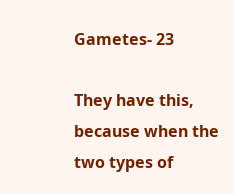Gametes- 23

They have this, because when the two types of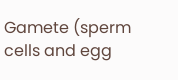Gamete (sperm cells and egg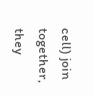cell) join together, they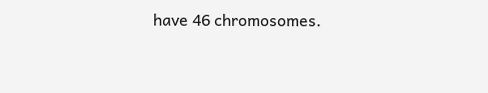have 46 chromosomes.